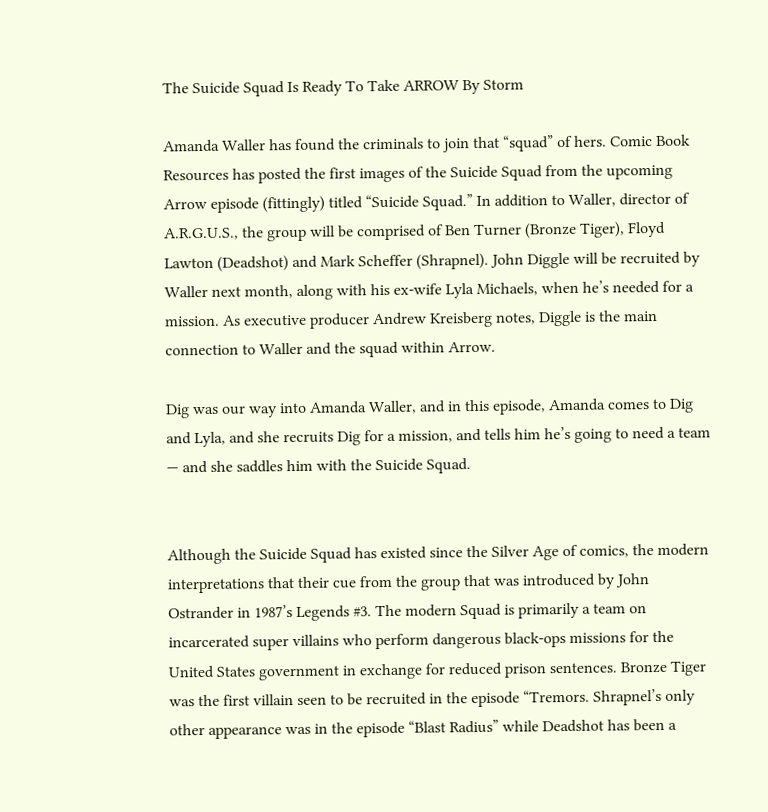The Suicide Squad Is Ready To Take ARROW By Storm

Amanda Waller has found the criminals to join that “squad” of hers. Comic Book Resources has posted the first images of the Suicide Squad from the upcoming Arrow episode (fittingly) titled “Suicide Squad.” In addition to Waller, director of A.R.G.U.S., the group will be comprised of Ben Turner (Bronze Tiger), Floyd Lawton (Deadshot) and Mark Scheffer (Shrapnel). John Diggle will be recruited by Waller next month, along with his ex-wife Lyla Michaels, when he’s needed for a mission. As executive producer Andrew Kreisberg notes, Diggle is the main connection to Waller and the squad within Arrow.

Dig was our way into Amanda Waller, and in this episode, Amanda comes to Dig and Lyla, and she recruits Dig for a mission, and tells him he’s going to need a team — and she saddles him with the Suicide Squad.


Although the Suicide Squad has existed since the Silver Age of comics, the modern interpretations that their cue from the group that was introduced by John Ostrander in 1987’s Legends #3. The modern Squad is primarily a team on incarcerated super villains who perform dangerous black-ops missions for the United States government in exchange for reduced prison sentences. Bronze Tiger was the first villain seen to be recruited in the episode “Tremors. Shrapnel’s only other appearance was in the episode “Blast Radius” while Deadshot has been a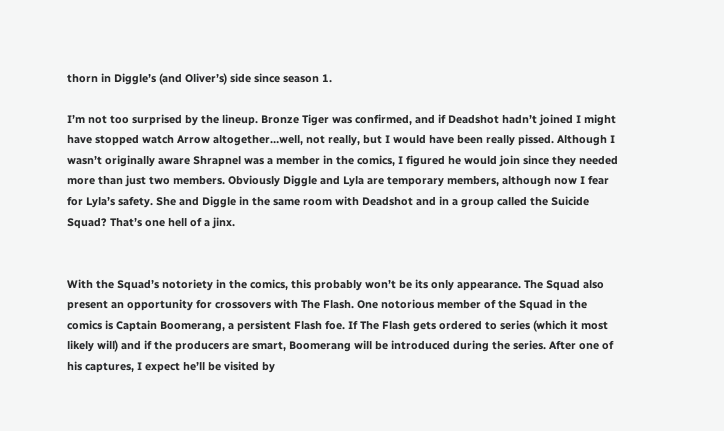thorn in Diggle’s (and Oliver’s) side since season 1.

I’m not too surprised by the lineup. Bronze Tiger was confirmed, and if Deadshot hadn’t joined I might have stopped watch Arrow altogether…well, not really, but I would have been really pissed. Although I wasn’t originally aware Shrapnel was a member in the comics, I figured he would join since they needed more than just two members. Obviously Diggle and Lyla are temporary members, although now I fear for Lyla’s safety. She and Diggle in the same room with Deadshot and in a group called the Suicide Squad? That’s one hell of a jinx.


With the Squad’s notoriety in the comics, this probably won’t be its only appearance. The Squad also present an opportunity for crossovers with The Flash. One notorious member of the Squad in the comics is Captain Boomerang, a persistent Flash foe. If The Flash gets ordered to series (which it most likely will) and if the producers are smart, Boomerang will be introduced during the series. After one of his captures, I expect he’ll be visited by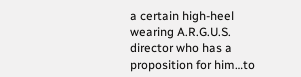a certain high-heel wearing A.R.G.U.S. director who has a proposition for him…to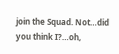join the Squad. Not…did you think I?…oh,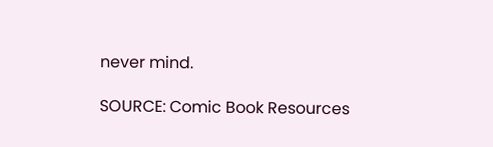never mind.

SOURCE: Comic Book Resources